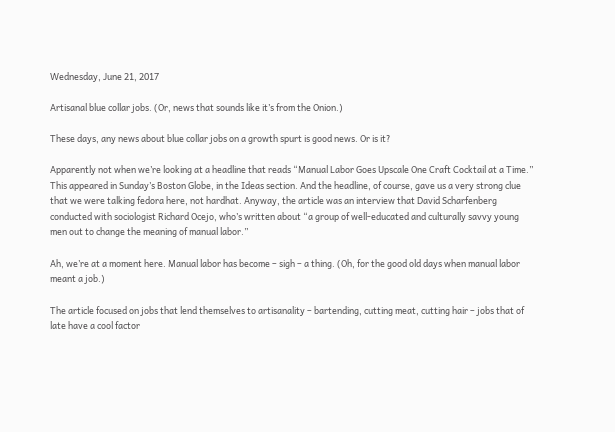Wednesday, June 21, 2017

Artisanal blue collar jobs. (Or, news that sounds like it’s from the Onion.)

These days, any news about blue collar jobs on a growth spurt is good news. Or is it?

Apparently not when we’re looking at a headline that reads “Manual Labor Goes Upscale One Craft Cocktail at a Time.” This appeared in Sunday’s Boston Globe, in the Ideas section. And the headline, of course, gave us a very strong clue that we were talking fedora here, not hardhat. Anyway, the article was an interview that David Scharfenberg conducted with sociologist Richard Ocejo, who’s written about “a group of well-educated and culturally savvy young men out to change the meaning of manual labor.”

Ah, we’re at a moment here. Manual labor has become – sigh – a thing. (Oh, for the good old days when manual labor meant a job.)

The article focused on jobs that lend themselves to artisanality – bartending, cutting meat, cutting hair – jobs that of late have a cool factor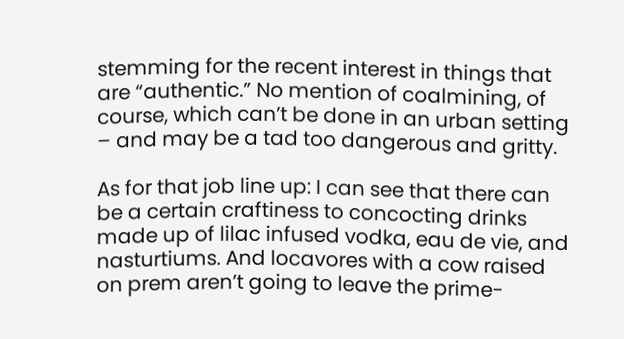stemming for the recent interest in things that are “authentic.” No mention of coalmining, of course, which can’t be done in an urban setting – and may be a tad too dangerous and gritty.

As for that job line up: I can see that there can be a certain craftiness to concocting drinks made up of lilac infused vodka, eau de vie, and nasturtiums. And locavores with a cow raised on prem aren’t going to leave the prime-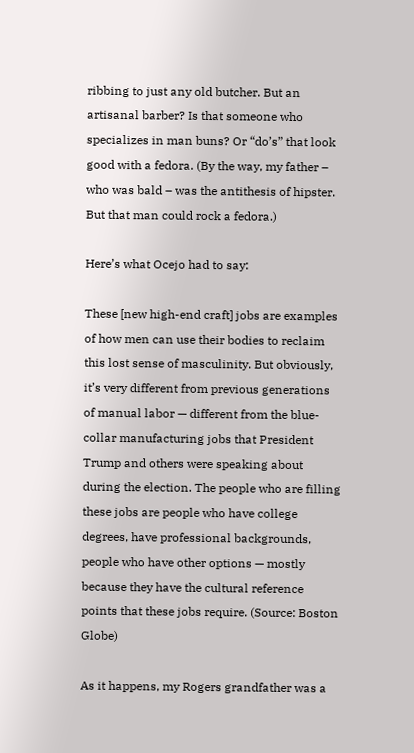ribbing to just any old butcher. But an artisanal barber? Is that someone who specializes in man buns? Or “do’s” that look good with a fedora. (By the way, my father – who was bald – was the antithesis of hipster. But that man could rock a fedora.)

Here’s what Ocejo had to say:

These [new high-end craft] jobs are examples of how men can use their bodies to reclaim this lost sense of masculinity. But obviously, it’s very different from previous generations of manual labor — different from the blue-collar manufacturing jobs that President Trump and others were speaking about during the election. The people who are filling these jobs are people who have college degrees, have professional backgrounds, people who have other options — mostly because they have the cultural reference points that these jobs require. (Source: Boston Globe)

As it happens, my Rogers grandfather was a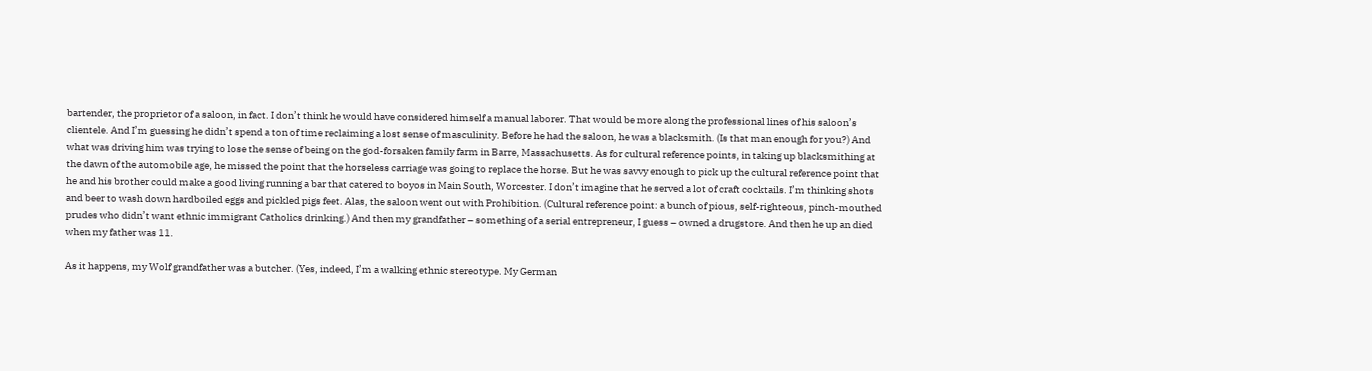bartender, the proprietor of a saloon, in fact. I don’t think he would have considered himself a manual laborer. That would be more along the professional lines of his saloon’s clientele. And I’m guessing he didn’t spend a ton of time reclaiming a lost sense of masculinity. Before he had the saloon, he was a blacksmith. (Is that man enough for you?) And what was driving him was trying to lose the sense of being on the god-forsaken family farm in Barre, Massachusetts. As for cultural reference points, in taking up blacksmithing at the dawn of the automobile age, he missed the point that the horseless carriage was going to replace the horse. But he was savvy enough to pick up the cultural reference point that he and his brother could make a good living running a bar that catered to boyos in Main South, Worcester. I don’t imagine that he served a lot of craft cocktails. I’m thinking shots and beer to wash down hardboiled eggs and pickled pigs feet. Alas, the saloon went out with Prohibition. (Cultural reference point: a bunch of pious, self-righteous, pinch-mouthed prudes who didn’t want ethnic immigrant Catholics drinking.) And then my grandfather – something of a serial entrepreneur, I guess – owned a drugstore. And then he up an died when my father was 11.

As it happens, my Wolf grandfather was a butcher. (Yes, indeed, I’m a walking ethnic stereotype. My German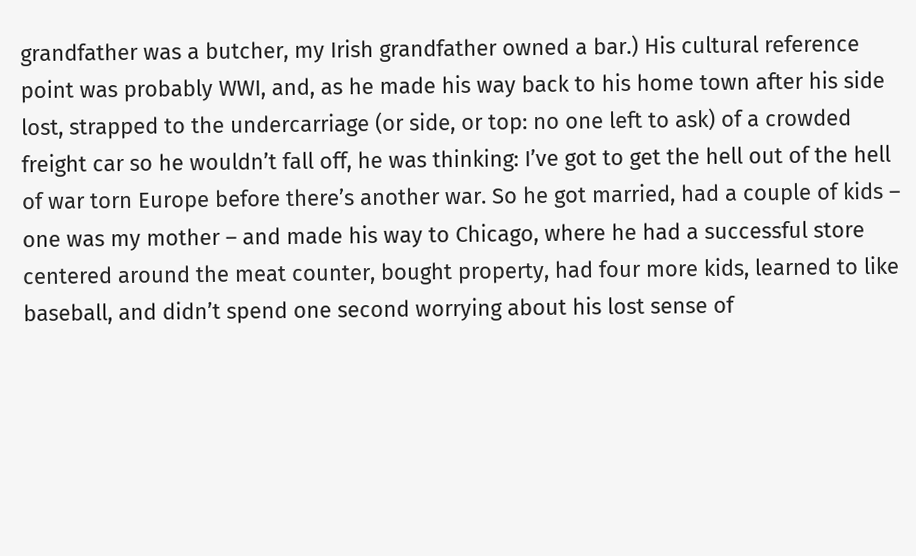grandfather was a butcher, my Irish grandfather owned a bar.) His cultural reference point was probably WWI, and, as he made his way back to his home town after his side lost, strapped to the undercarriage (or side, or top: no one left to ask) of a crowded freight car so he wouldn’t fall off, he was thinking: I’ve got to get the hell out of the hell of war torn Europe before there’s another war. So he got married, had a couple of kids – one was my mother – and made his way to Chicago, where he had a successful store centered around the meat counter, bought property, had four more kids, learned to like baseball, and didn’t spend one second worrying about his lost sense of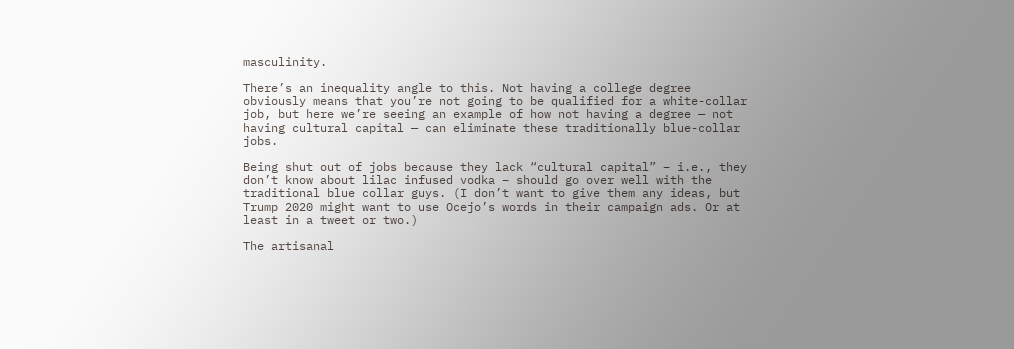masculinity.

There’s an inequality angle to this. Not having a college degree obviously means that you’re not going to be qualified for a white-collar job, but here we’re seeing an example of how not having a degree — not having cultural capital — can eliminate these traditionally blue-collar jobs.

Being shut out of jobs because they lack “cultural capital” – i.e., they don’t know about lilac infused vodka – should go over well with the traditional blue collar guys. (I don’t want to give them any ideas, but Trump 2020 might want to use Ocejo’s words in their campaign ads. Or at least in a tweet or two.)

The artisanal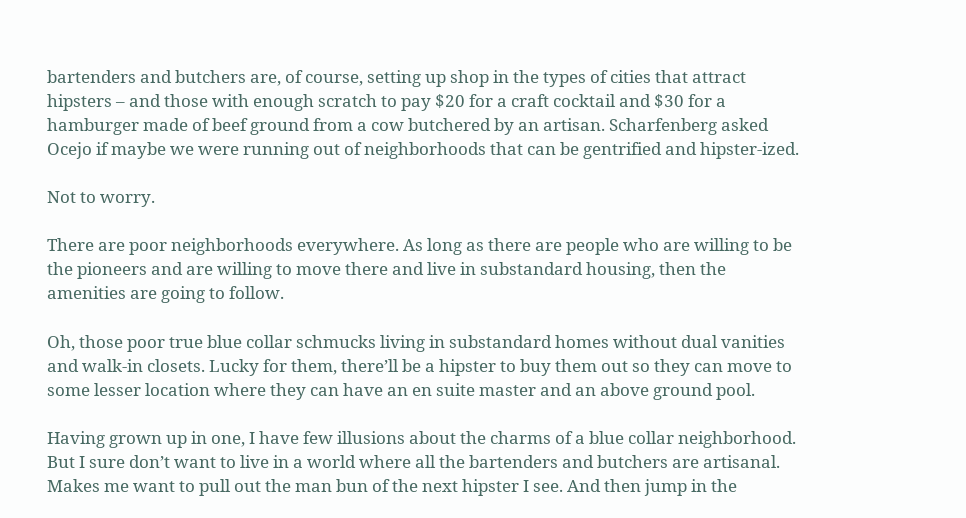bartenders and butchers are, of course, setting up shop in the types of cities that attract hipsters – and those with enough scratch to pay $20 for a craft cocktail and $30 for a hamburger made of beef ground from a cow butchered by an artisan. Scharfenberg asked Ocejo if maybe we were running out of neighborhoods that can be gentrified and hipster-ized.

Not to worry.

There are poor neighborhoods everywhere. As long as there are people who are willing to be the pioneers and are willing to move there and live in substandard housing, then the amenities are going to follow.

Oh, those poor true blue collar schmucks living in substandard homes without dual vanities and walk-in closets. Lucky for them, there’ll be a hipster to buy them out so they can move to some lesser location where they can have an en suite master and an above ground pool.

Having grown up in one, I have few illusions about the charms of a blue collar neighborhood. But I sure don’t want to live in a world where all the bartenders and butchers are artisanal. Makes me want to pull out the man bun of the next hipster I see. And then jump in the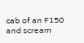cab of an F150 and scream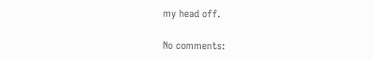my head off.

No comments: